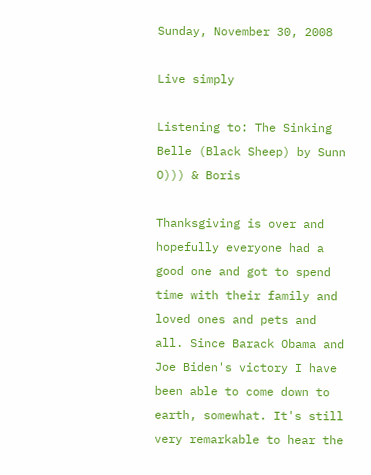Sunday, November 30, 2008

Live simply

Listening to: The Sinking Belle (Black Sheep) by Sunn O))) & Boris

Thanksgiving is over and hopefully everyone had a good one and got to spend time with their family and loved ones and pets and all. Since Barack Obama and Joe Biden's victory I have been able to come down to earth, somewhat. It's still very remarkable to hear the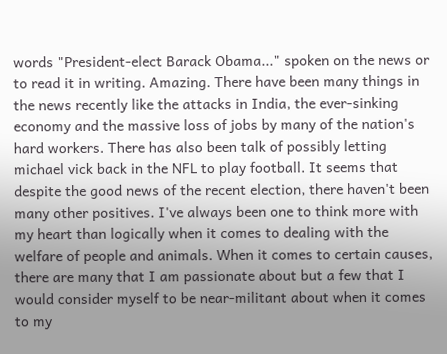words "President-elect Barack Obama..." spoken on the news or to read it in writing. Amazing. There have been many things in the news recently like the attacks in India, the ever-sinking economy and the massive loss of jobs by many of the nation's hard workers. There has also been talk of possibly letting michael vick back in the NFL to play football. It seems that despite the good news of the recent election, there haven't been many other positives. I've always been one to think more with my heart than logically when it comes to dealing with the welfare of people and animals. When it comes to certain causes, there are many that I am passionate about but a few that I would consider myself to be near-militant about when it comes to my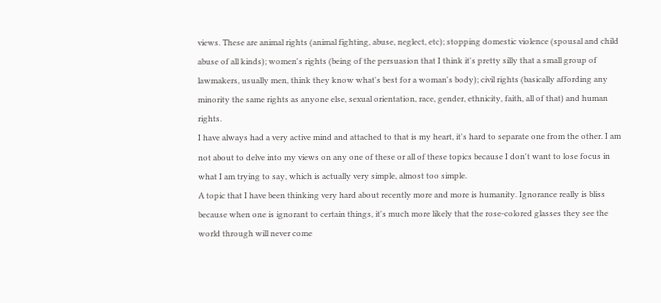views. These are animal rights (animal fighting, abuse, neglect, etc); stopping domestic violence (spousal and child abuse of all kinds); women's rights (being of the persuasion that I think it's pretty silly that a small group of lawmakers, usually men, think they know what's best for a woman's body); civil rights (basically affording any minority the same rights as anyone else, sexual orientation, race, gender, ethnicity, faith, all of that) and human rights.
I have always had a very active mind and attached to that is my heart, it's hard to separate one from the other. I am not about to delve into my views on any one of these or all of these topics because I don't want to lose focus in what I am trying to say, which is actually very simple, almost too simple.
A topic that I have been thinking very hard about recently more and more is humanity. Ignorance really is bliss because when one is ignorant to certain things, it's much more likely that the rose-colored glasses they see the world through will never come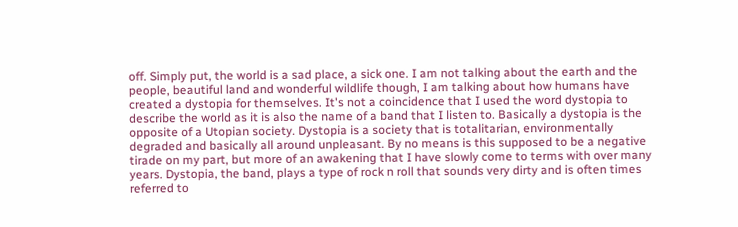off. Simply put, the world is a sad place, a sick one. I am not talking about the earth and the people, beautiful land and wonderful wildlife though, I am talking about how humans have created a dystopia for themselves. It's not a coincidence that I used the word dystopia to describe the world as it is also the name of a band that I listen to. Basically a dystopia is the opposite of a Utopian society. Dystopia is a society that is totalitarian, environmentally degraded and basically all around unpleasant. By no means is this supposed to be a negative tirade on my part, but more of an awakening that I have slowly come to terms with over many years. Dystopia, the band, plays a type of rock n roll that sounds very dirty and is often times referred to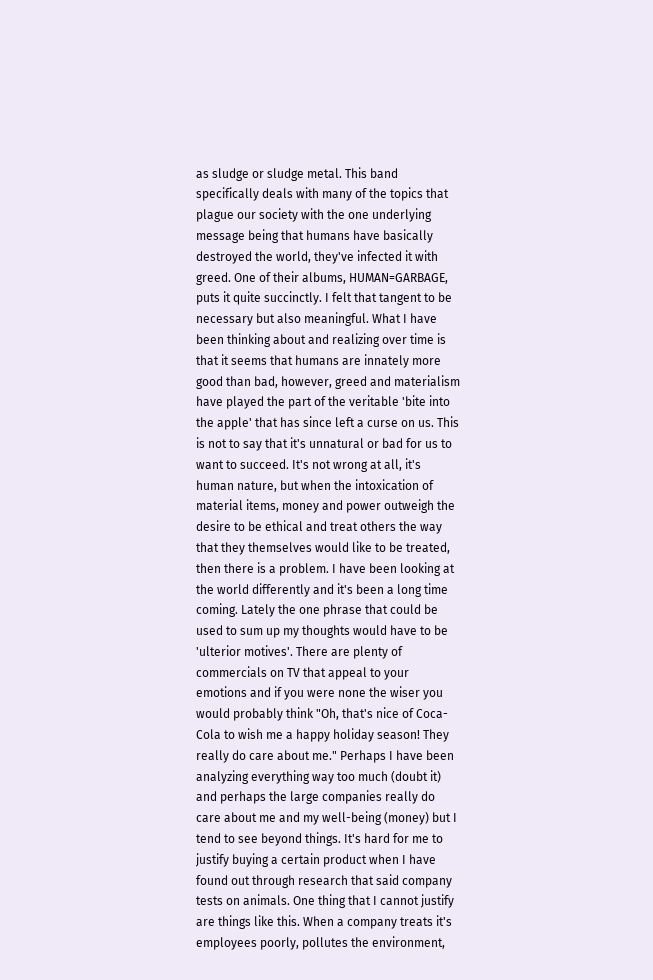as sludge or sludge metal. This band specifically deals with many of the topics that plague our society with the one underlying message being that humans have basically destroyed the world, they've infected it with greed. One of their albums, HUMAN=GARBAGE, puts it quite succinctly. I felt that tangent to be necessary but also meaningful. What I have been thinking about and realizing over time is that it seems that humans are innately more good than bad, however, greed and materialism have played the part of the veritable 'bite into the apple' that has since left a curse on us. This is not to say that it's unnatural or bad for us to want to succeed. It's not wrong at all, it's human nature, but when the intoxication of material items, money and power outweigh the desire to be ethical and treat others the way that they themselves would like to be treated, then there is a problem. I have been looking at the world differently and it's been a long time coming. Lately the one phrase that could be used to sum up my thoughts would have to be 'ulterior motives'. There are plenty of commercials on TV that appeal to your emotions and if you were none the wiser you would probably think "Oh, that's nice of Coca-Cola to wish me a happy holiday season! They really do care about me." Perhaps I have been analyzing everything way too much (doubt it) and perhaps the large companies really do care about me and my well-being (money) but I tend to see beyond things. It's hard for me to justify buying a certain product when I have found out through research that said company tests on animals. One thing that I cannot justify are things like this. When a company treats it's employees poorly, pollutes the environment,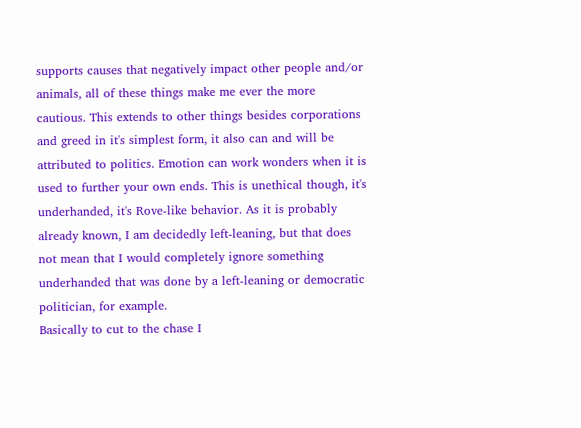supports causes that negatively impact other people and/or animals, all of these things make me ever the more cautious. This extends to other things besides corporations and greed in it's simplest form, it also can and will be attributed to politics. Emotion can work wonders when it is used to further your own ends. This is unethical though, it's underhanded, it's Rove-like behavior. As it is probably already known, I am decidedly left-leaning, but that does not mean that I would completely ignore something underhanded that was done by a left-leaning or democratic politician, for example.
Basically to cut to the chase I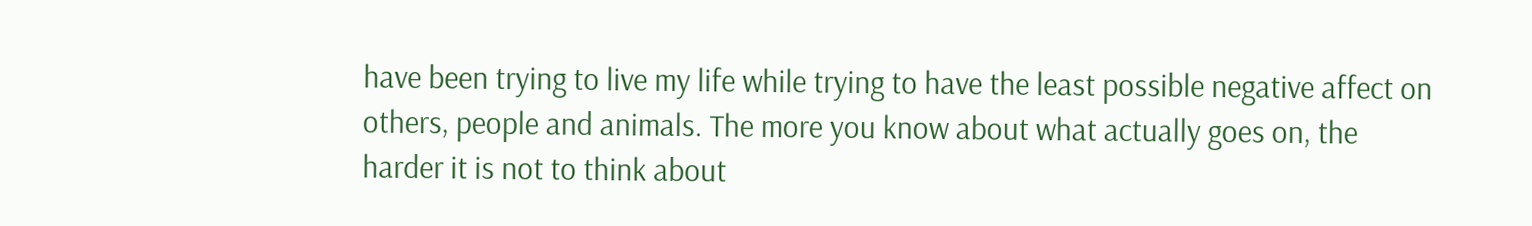have been trying to live my life while trying to have the least possible negative affect on others, people and animals. The more you know about what actually goes on, the harder it is not to think about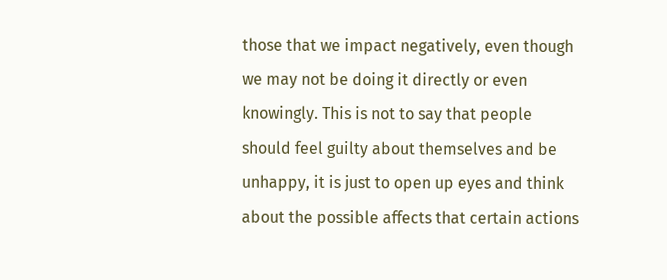those that we impact negatively, even though we may not be doing it directly or even knowingly. This is not to say that people should feel guilty about themselves and be unhappy, it is just to open up eyes and think about the possible affects that certain actions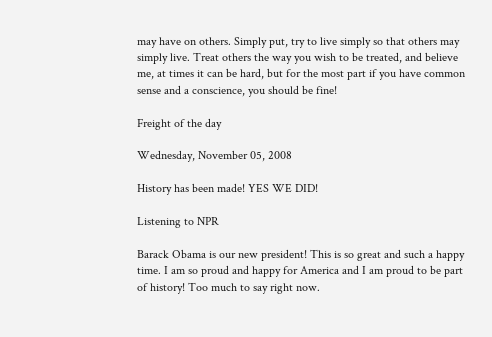may have on others. Simply put, try to live simply so that others may simply live. Treat others the way you wish to be treated, and believe me, at times it can be hard, but for the most part if you have common sense and a conscience, you should be fine!

Freight of the day

Wednesday, November 05, 2008

History has been made! YES WE DID!

Listening to NPR

Barack Obama is our new president! This is so great and such a happy time. I am so proud and happy for America and I am proud to be part of history! Too much to say right now.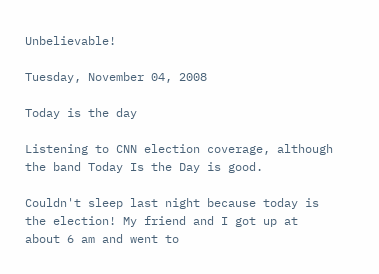Unbelievable!

Tuesday, November 04, 2008

Today is the day

Listening to CNN election coverage, although the band Today Is the Day is good.

Couldn't sleep last night because today is the election! My friend and I got up at about 6 am and went to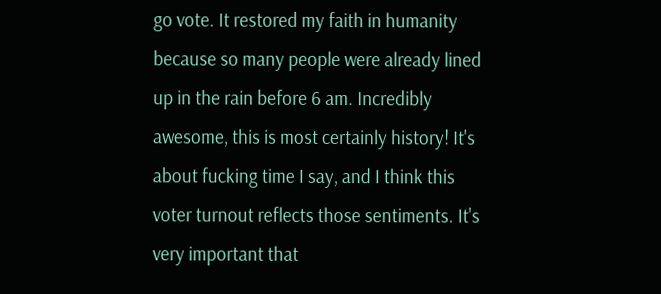go vote. It restored my faith in humanity because so many people were already lined up in the rain before 6 am. Incredibly awesome, this is most certainly history! It's about fucking time I say, and I think this voter turnout reflects those sentiments. It's very important that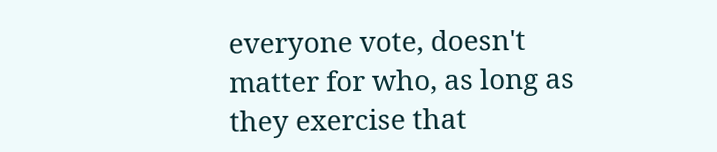everyone vote, doesn't matter for who, as long as they exercise that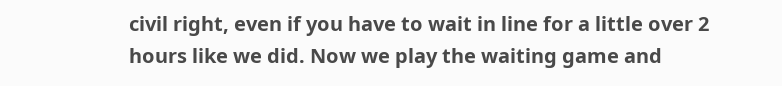civil right, even if you have to wait in line for a little over 2 hours like we did. Now we play the waiting game and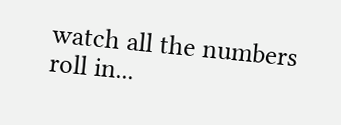watch all the numbers roll in...